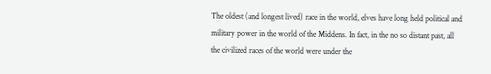The oldest (and longest lived) race in the world, elves have long held political and military power in the world of the Middens. In fact, in the no so distant past, all the civilized races of the world were under the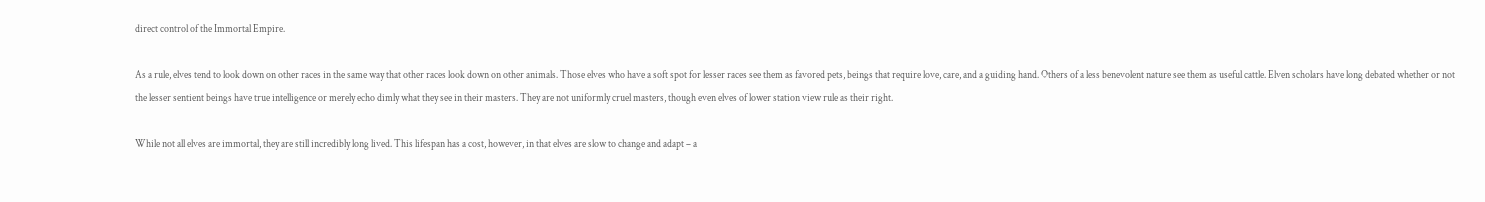direct control of the Immortal Empire.

As a rule, elves tend to look down on other races in the same way that other races look down on other animals. Those elves who have a soft spot for lesser races see them as favored pets, beings that require love, care, and a guiding hand. Others of a less benevolent nature see them as useful cattle. Elven scholars have long debated whether or not the lesser sentient beings have true intelligence or merely echo dimly what they see in their masters. They are not uniformly cruel masters, though even elves of lower station view rule as their right.

While not all elves are immortal, they are still incredibly long lived. This lifespan has a cost, however, in that elves are slow to change and adapt – a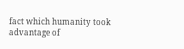fact which humanity took advantage of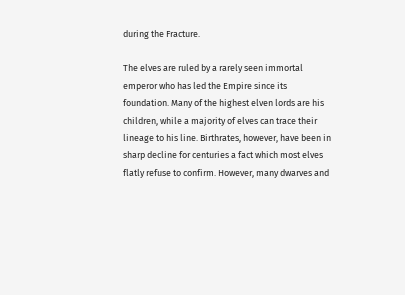during the Fracture.

The elves are ruled by a rarely seen immortal emperor who has led the Empire since its foundation. Many of the highest elven lords are his children, while a majority of elves can trace their lineage to his line. Birthrates, however, have been in sharp decline for centuries a fact which most elves flatly refuse to confirm. However, many dwarves and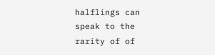halflings can speak to the rarity of of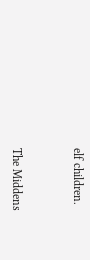elf children.


The Middens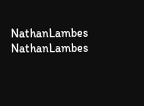NathanLambes NathanLambes